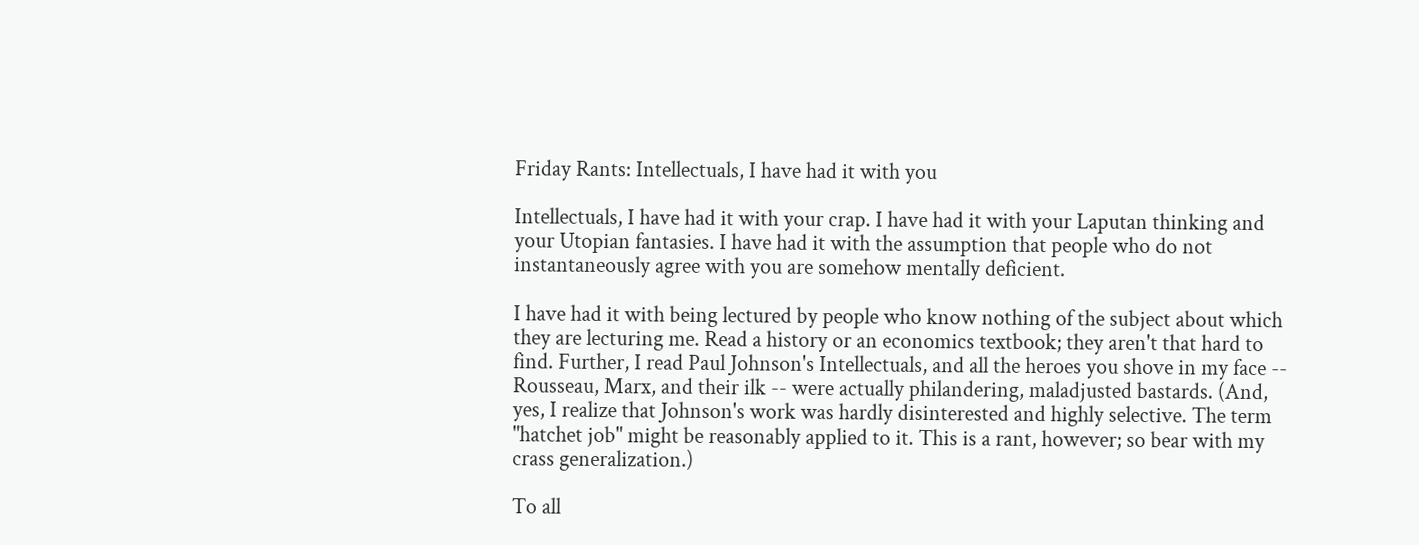Friday Rants: Intellectuals, I have had it with you

Intellectuals, I have had it with your crap. I have had it with your Laputan thinking and your Utopian fantasies. I have had it with the assumption that people who do not instantaneously agree with you are somehow mentally deficient.

I have had it with being lectured by people who know nothing of the subject about which they are lecturing me. Read a history or an economics textbook; they aren't that hard to find. Further, I read Paul Johnson's Intellectuals, and all the heroes you shove in my face -- Rousseau, Marx, and their ilk -- were actually philandering, maladjusted bastards. (And, yes, I realize that Johnson's work was hardly disinterested and highly selective. The term "hatchet job" might be reasonably applied to it. This is a rant, however; so bear with my crass generalization.)

To all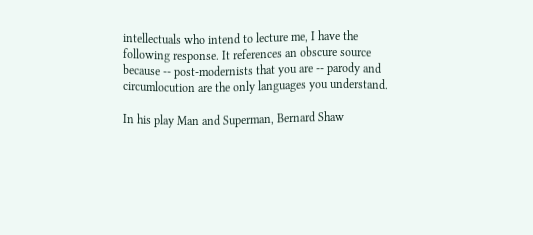intellectuals who intend to lecture me, I have the following response. It references an obscure source because -- post-modernists that you are -- parody and circumlocution are the only languages you understand.

In his play Man and Superman, Bernard Shaw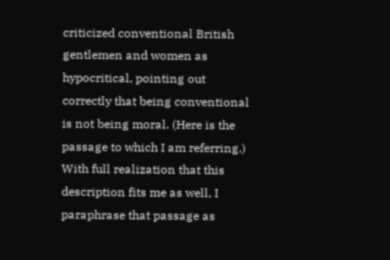criticized conventional British gentlemen and women as hypocritical, pointing out correctly that being conventional is not being moral. (Here is the passage to which I am referring.) With full realization that this description fits me as well, I paraphrase that passage as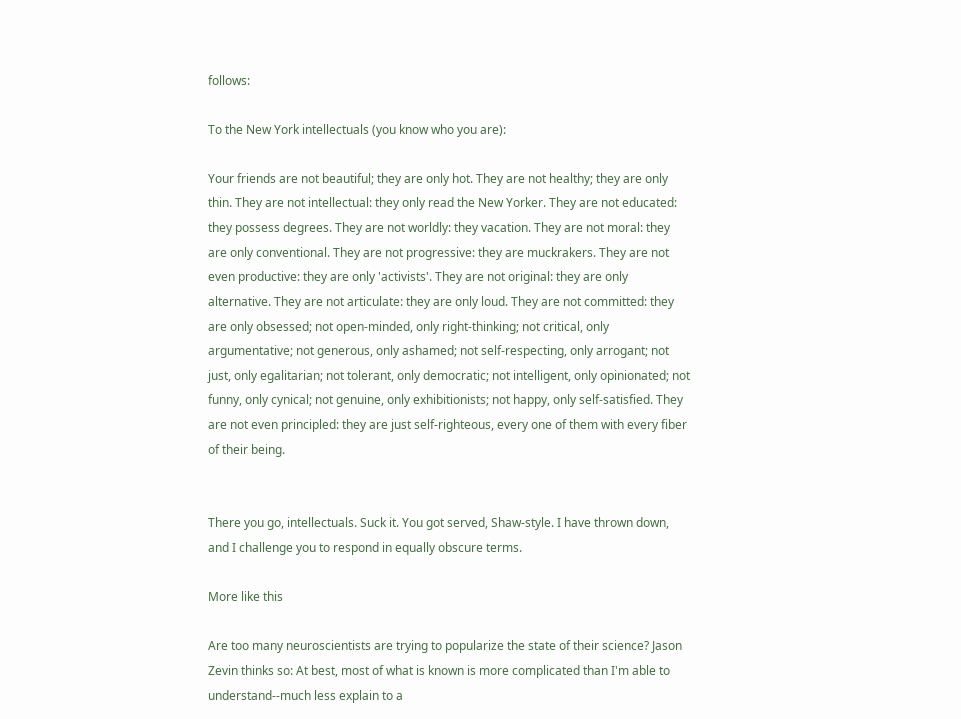follows:

To the New York intellectuals (you know who you are):

Your friends are not beautiful; they are only hot. They are not healthy; they are only thin. They are not intellectual: they only read the New Yorker. They are not educated: they possess degrees. They are not worldly: they vacation. They are not moral: they are only conventional. They are not progressive: they are muckrakers. They are not even productive: they are only 'activists'. They are not original: they are only alternative. They are not articulate: they are only loud. They are not committed: they are only obsessed; not open-minded, only right-thinking; not critical, only argumentative; not generous, only ashamed; not self-respecting, only arrogant; not just, only egalitarian; not tolerant, only democratic; not intelligent, only opinionated; not funny, only cynical; not genuine, only exhibitionists; not happy, only self-satisfied. They are not even principled: they are just self-righteous, every one of them with every fiber of their being.


There you go, intellectuals. Suck it. You got served, Shaw-style. I have thrown down, and I challenge you to respond in equally obscure terms.

More like this

Are too many neuroscientists are trying to popularize the state of their science? Jason Zevin thinks so: At best, most of what is known is more complicated than I'm able to understand--much less explain to a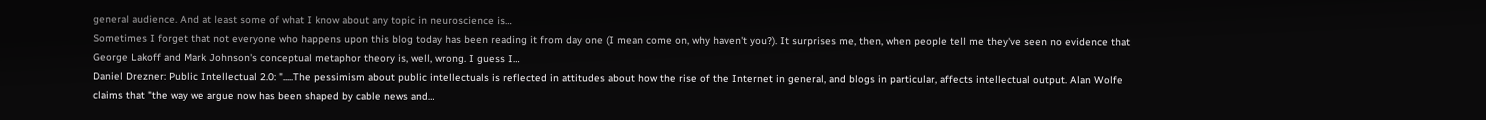general audience. And at least some of what I know about any topic in neuroscience is…
Sometimes I forget that not everyone who happens upon this blog today has been reading it from day one (I mean come on, why haven't you?). It surprises me, then, when people tell me they've seen no evidence that George Lakoff and Mark Johnson's conceptual metaphor theory is, well, wrong. I guess I…
Daniel Drezner: Public Intellectual 2.0: ".....The pessimism about public intellectuals is reflected in attitudes about how the rise of the Internet in general, and blogs in particular, affects intellectual output. Alan Wolfe claims that "the way we argue now has been shaped by cable news and…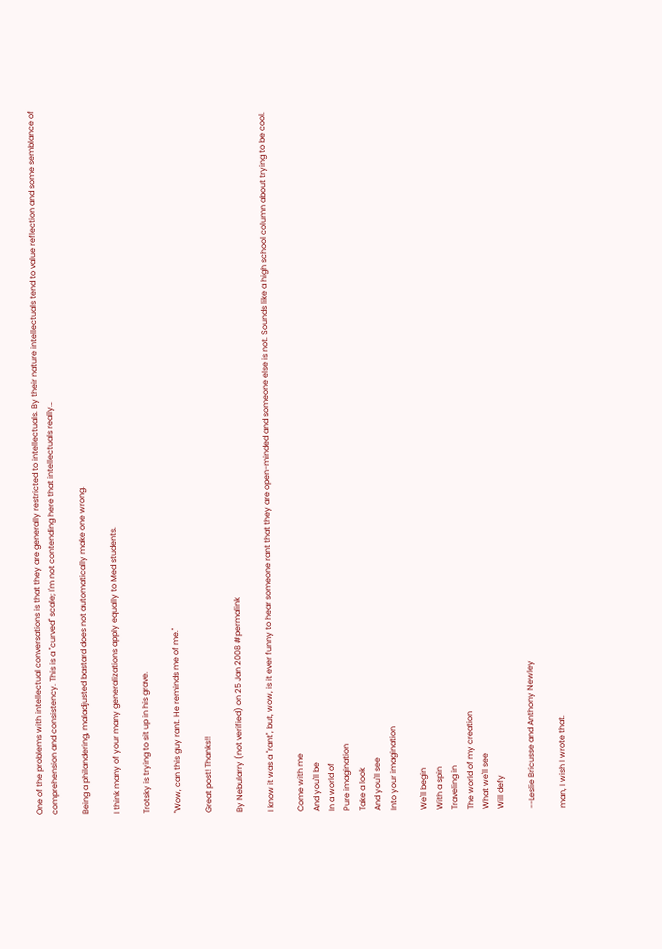One of the problems with intellectual conversations is that they are generally restricted to intellectuals. By their nature intellectuals tend to value reflection and some semblance of comprehension and consistency. This is a "curved" scale; I'm not contending here that intellectuals really…

Being a philandering, maladjusted bastard does not automatically make one wrong.

I think many of your many generalizations apply equally to Med students.

Trotsky is trying to sit up in his grave.

"Wow, can this guy rant. He reminds me of me."

Great post! Thanks!!

By Nebularry (not verified) on 25 Jan 2008 #permalink

I know it was a "rant", but, wow, is it ever funny to hear someone rant that they are open-minded and someone else is not. Sounds like a high school column about trying to be cool.

Come with me
And you'll be
In a world of
Pure imagination
Take a look
And you'll see
Into your imagination

We'll begin
With a spin
Traveling in
The world of my creation
What we'll see
Will defy

--Leslie Bricusse and Anthony Newley

man, I wish I wrote that.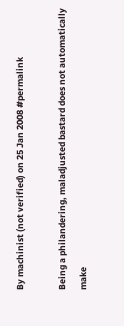By machinist (not verified) on 25 Jan 2008 #permalink

Being a philandering, maladjusted bastard does not automatically make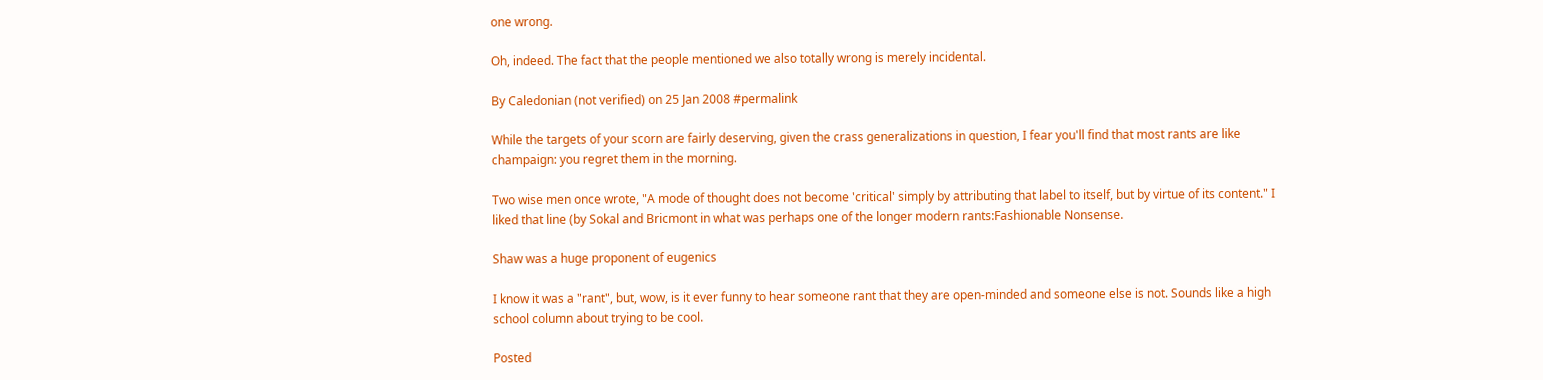one wrong.

Oh, indeed. The fact that the people mentioned we also totally wrong is merely incidental.

By Caledonian (not verified) on 25 Jan 2008 #permalink

While the targets of your scorn are fairly deserving, given the crass generalizations in question, I fear you'll find that most rants are like champaign: you regret them in the morning.

Two wise men once wrote, "A mode of thought does not become 'critical' simply by attributing that label to itself, but by virtue of its content." I liked that line (by Sokal and Bricmont in what was perhaps one of the longer modern rants:Fashionable Nonsense.

Shaw was a huge proponent of eugenics

I know it was a "rant", but, wow, is it ever funny to hear someone rant that they are open-minded and someone else is not. Sounds like a high school column about trying to be cool.

Posted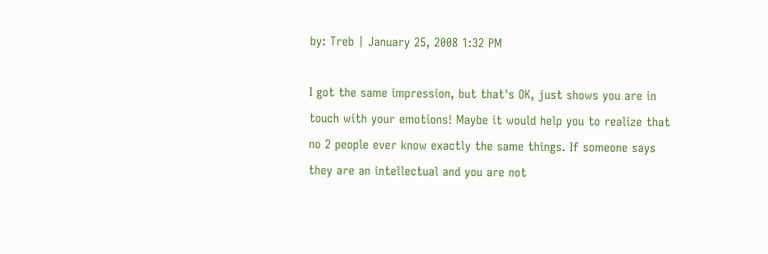by: Treb | January 25, 2008 1:32 PM

I got the same impression, but that's OK, just shows you are in touch with your emotions! Maybe it would help you to realize that no 2 people ever know exactly the same things. If someone says they are an intellectual and you are not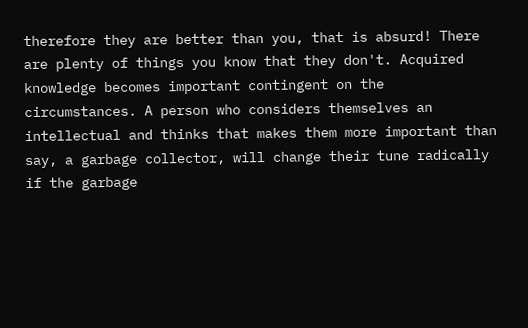therefore they are better than you, that is absurd! There are plenty of things you know that they don't. Acquired knowledge becomes important contingent on the circumstances. A person who considers themselves an intellectual and thinks that makes them more important than say, a garbage collector, will change their tune radically if the garbage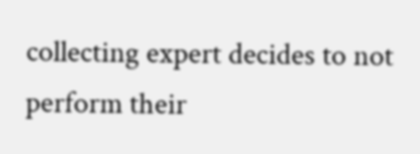collecting expert decides to not perform their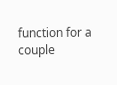function for a couple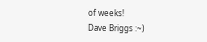of weeks!
Dave Briggs :~)